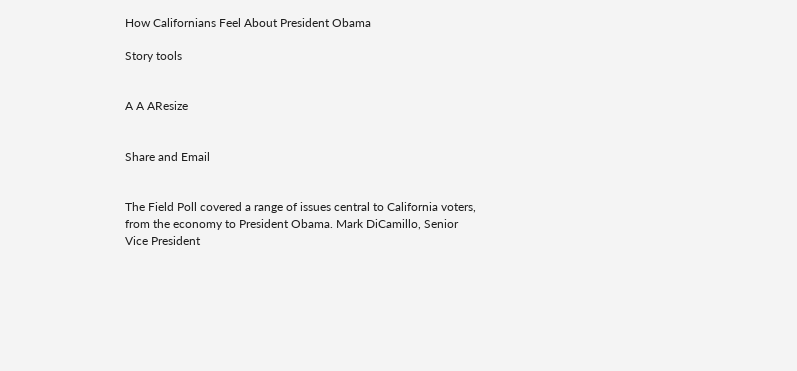How Californians Feel About President Obama

Story tools


A A AResize


Share and Email


The Field Poll covered a range of issues central to California voters, from the economy to President Obama. Mark DiCamillo, Senior Vice President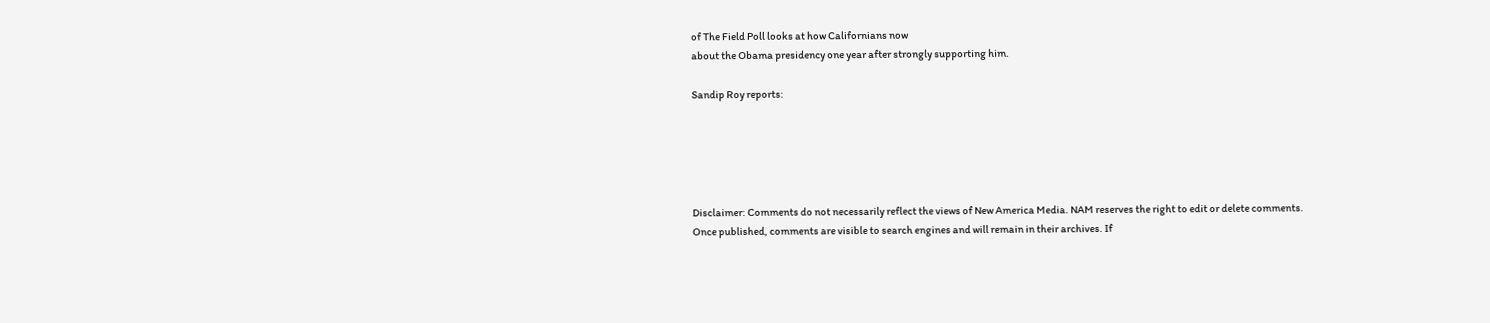of The Field Poll looks at how Californians now
about the Obama presidency one year after strongly supporting him.

Sandip Roy reports:





Disclaimer: Comments do not necessarily reflect the views of New America Media. NAM reserves the right to edit or delete comments. Once published, comments are visible to search engines and will remain in their archives. If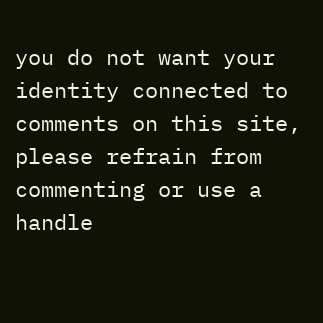you do not want your identity connected to comments on this site, please refrain from commenting or use a handle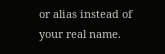or alias instead of your real name.